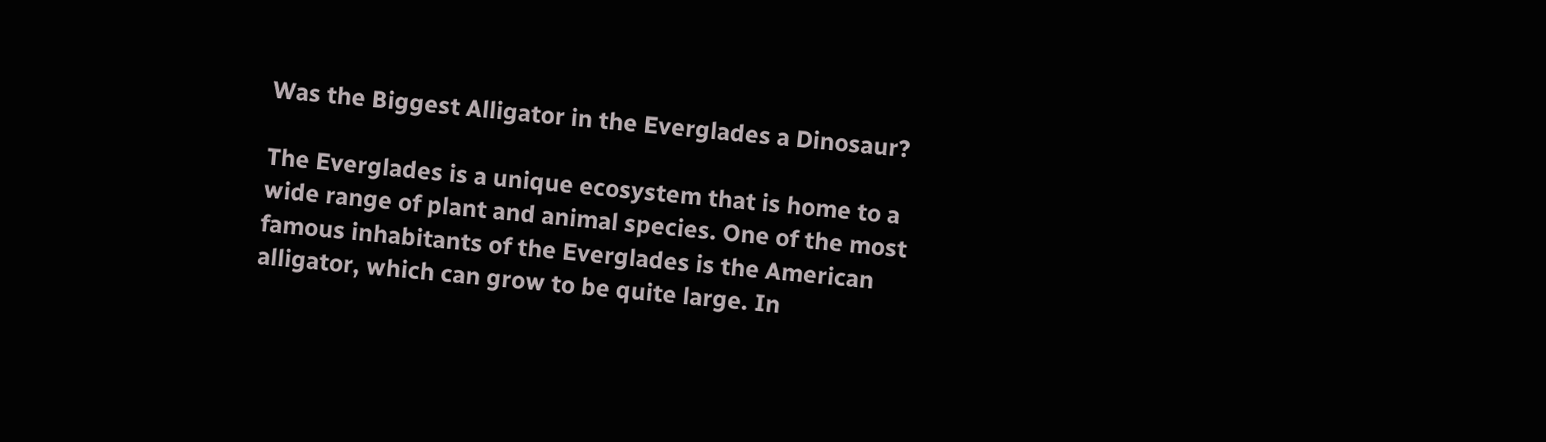Was the Biggest Alligator in the Everglades a Dinosaur?

The Everglades is a unique ecosystem that is home to a wide range of plant and animal species. One of the most famous inhabitants of the Everglades is the American alligator, which can grow to be quite large. In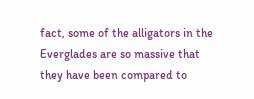fact, some of the alligators in the Everglades are so massive that they have been compared to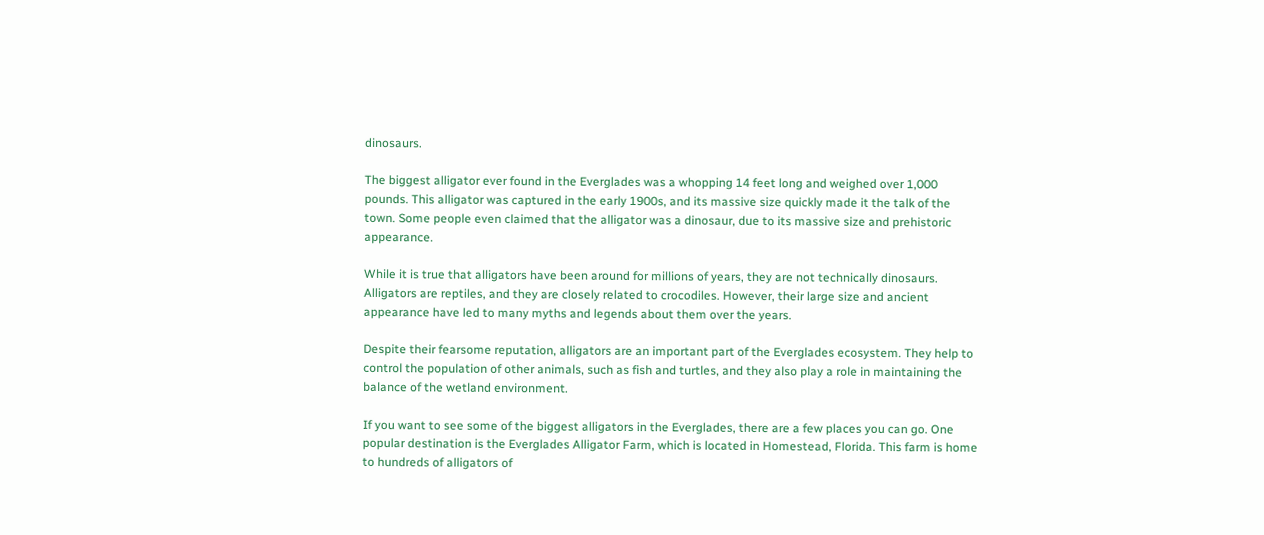dinosaurs.

The biggest alligator ever found in the Everglades was a whopping 14 feet long and weighed over 1,000 pounds. This alligator was captured in the early 1900s, and its massive size quickly made it the talk of the town. Some people even claimed that the alligator was a dinosaur, due to its massive size and prehistoric appearance.

While it is true that alligators have been around for millions of years, they are not technically dinosaurs. Alligators are reptiles, and they are closely related to crocodiles. However, their large size and ancient appearance have led to many myths and legends about them over the years.

Despite their fearsome reputation, alligators are an important part of the Everglades ecosystem. They help to control the population of other animals, such as fish and turtles, and they also play a role in maintaining the balance of the wetland environment.

If you want to see some of the biggest alligators in the Everglades, there are a few places you can go. One popular destination is the Everglades Alligator Farm, which is located in Homestead, Florida. This farm is home to hundreds of alligators of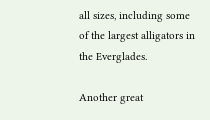all sizes, including some of the largest alligators in the Everglades.

Another great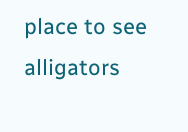place to see alligators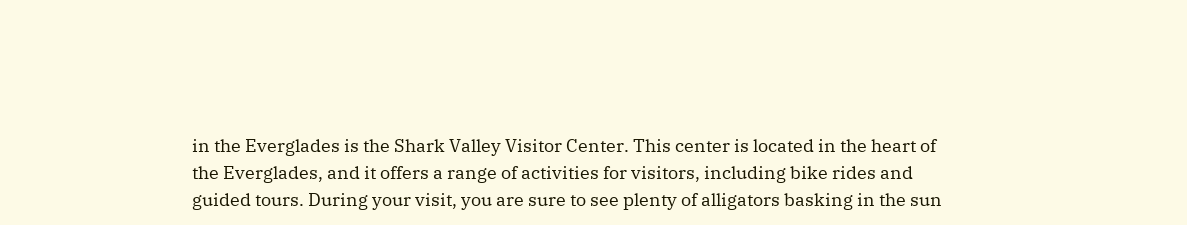in the Everglades is the Shark Valley Visitor Center. This center is located in the heart of the Everglades, and it offers a range of activities for visitors, including bike rides and guided tours. During your visit, you are sure to see plenty of alligators basking in the sun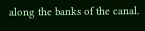along the banks of the canal.